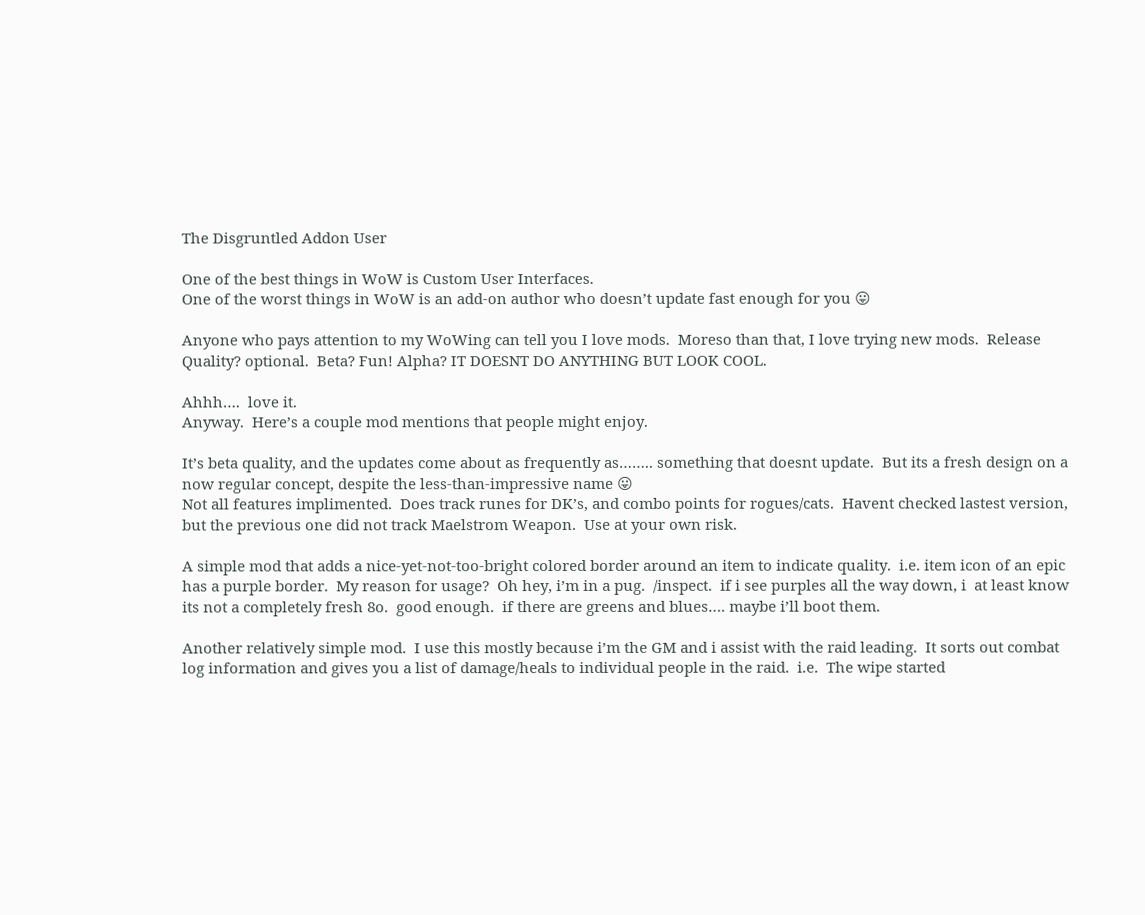The Disgruntled Addon User

One of the best things in WoW is Custom User Interfaces.
One of the worst things in WoW is an add-on author who doesn’t update fast enough for you 😛

Anyone who pays attention to my WoWing can tell you I love mods.  Moreso than that, I love trying new mods.  Release Quality? optional.  Beta? Fun! Alpha? IT DOESNT DO ANYTHING BUT LOOK COOL.

Ahhh….  love it.
Anyway.  Here’s a couple mod mentions that people might enjoy.

It’s beta quality, and the updates come about as frequently as…….. something that doesnt update.  But its a fresh design on a now regular concept, despite the less-than-impressive name 😛
Not all features implimented.  Does track runes for DK’s, and combo points for rogues/cats.  Havent checked lastest version, but the previous one did not track Maelstrom Weapon.  Use at your own risk.

A simple mod that adds a nice-yet-not-too-bright colored border around an item to indicate quality.  i.e. item icon of an epic has a purple border.  My reason for usage?  Oh hey, i’m in a pug.  /inspect.  if i see purples all the way down, i  at least know its not a completely fresh 8o.  good enough.  if there are greens and blues…. maybe i’ll boot them.

Another relatively simple mod.  I use this mostly because i’m the GM and i assist with the raid leading.  It sorts out combat log information and gives you a list of damage/heals to individual people in the raid.  i.e.  The wipe started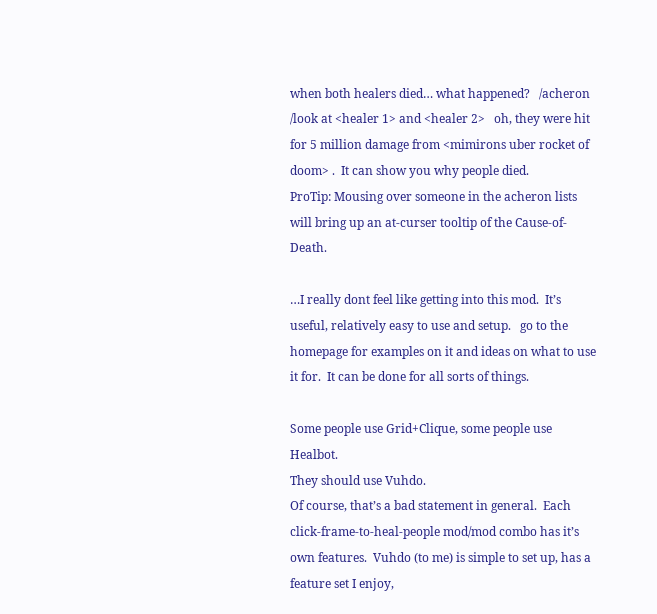when both healers died… what happened?   /acheron  /look at <healer 1> and <healer 2>   oh, they were hit for 5 million damage from <mimirons uber rocket of doom> .  It can show you why people died.
ProTip: Mousing over someone in the acheron lists will bring up an at-curser tooltip of the Cause-of-Death.

…I really dont feel like getting into this mod.  It’s useful, relatively easy to use and setup.   go to the homepage for examples on it and ideas on what to use it for.  It can be done for all sorts of things.

Some people use Grid+Clique, some people use Healbot.
They should use Vuhdo.
Of course, that’s a bad statement in general.  Each click-frame-to-heal-people mod/mod combo has it’s own features.  Vuhdo (to me) is simple to set up, has a feature set I enjoy,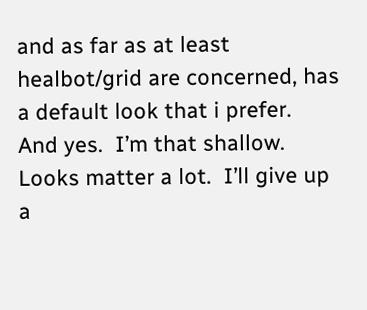and as far as at least healbot/grid are concerned, has a default look that i prefer.   And yes.  I’m that shallow.  Looks matter a lot.  I’ll give up a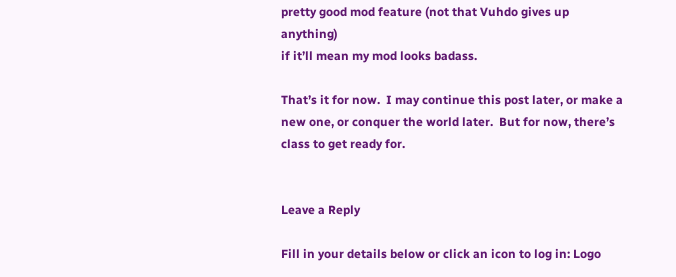pretty good mod feature (not that Vuhdo gives up anything)
if it’ll mean my mod looks badass.

That’s it for now.  I may continue this post later, or make a new one, or conquer the world later.  But for now, there’s class to get ready for.


Leave a Reply

Fill in your details below or click an icon to log in: Logo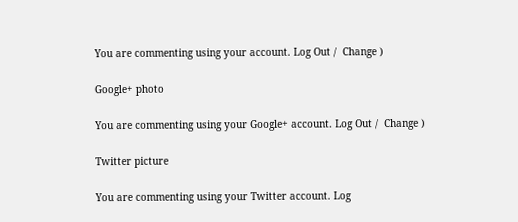You are commenting using your account. Log Out /  Change )

Google+ photo

You are commenting using your Google+ account. Log Out /  Change )

Twitter picture

You are commenting using your Twitter account. Log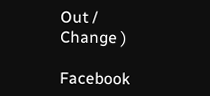Out /  Change )

Facebook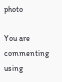photo

You are commenting using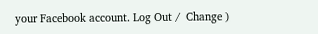your Facebook account. Log Out /  Change )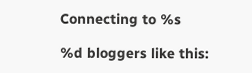Connecting to %s

%d bloggers like this: